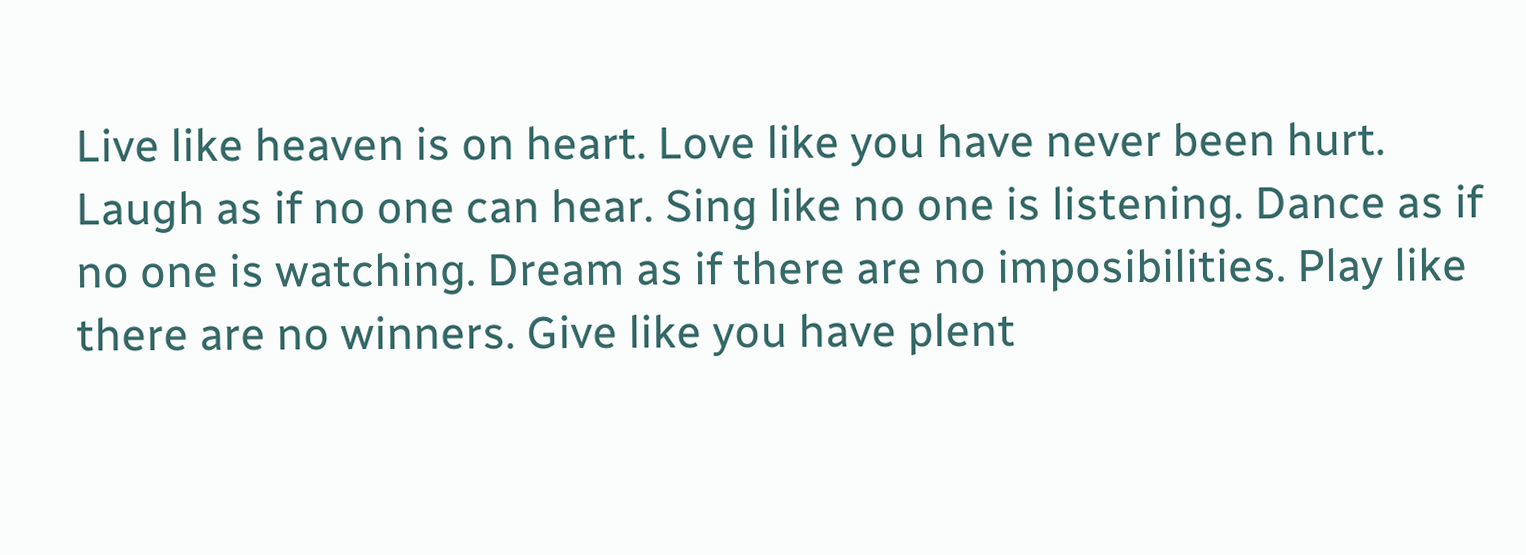Live like heaven is on heart. Love like you have never been hurt. Laugh as if no one can hear. Sing like no one is listening. Dance as if no one is watching. Dream as if there are no imposibilities. Play like there are no winners. Give like you have plent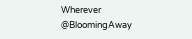Wherever    @BloomingAway